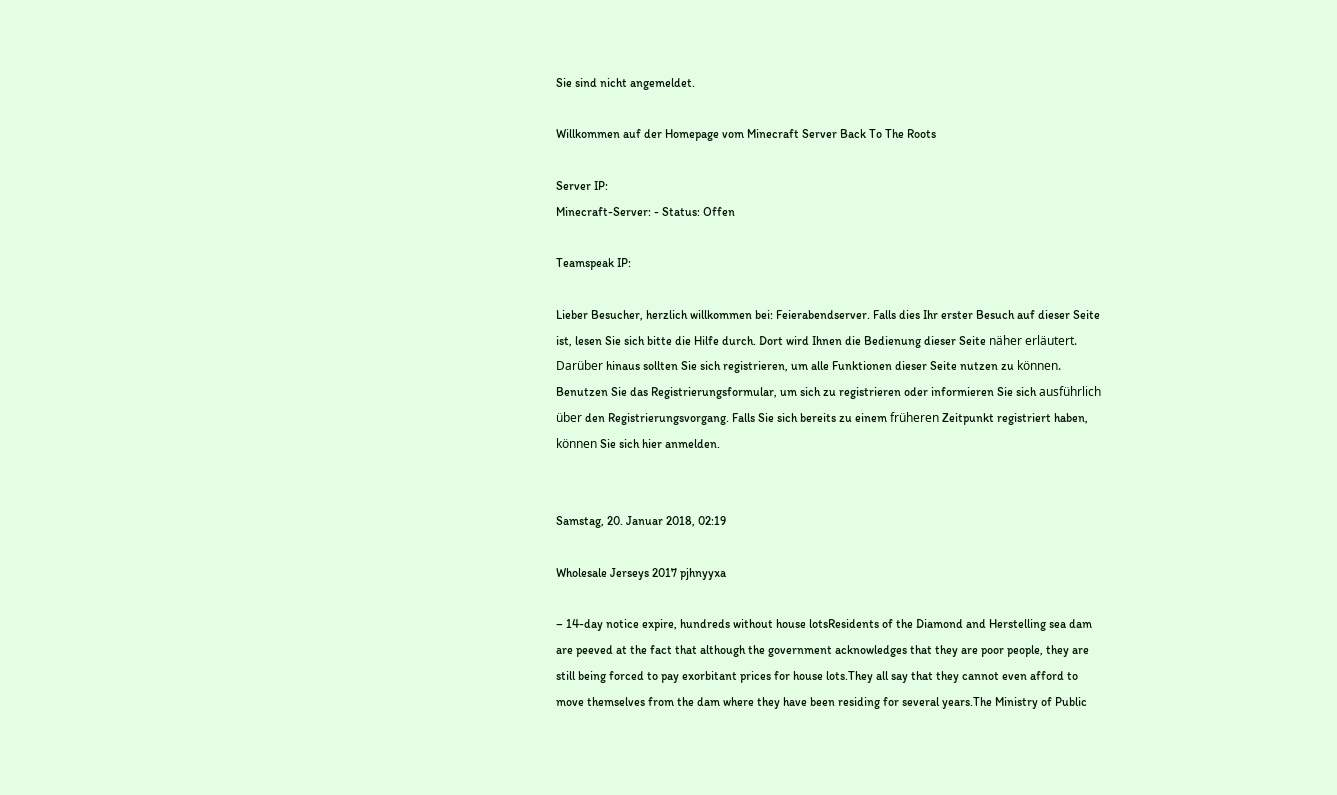Sie sind nicht angemeldet.

Willkommen auf der Homepage vom Minecraft Server Back To The Roots

Server IP:
Minecraft-Server: - Status: Offen

Teamspeak IP:

Lieber Besucher, herzlich willkommen bei: Feierabendserver. Falls dies Ihr erster Besuch auf dieser Seite ist, lesen Sie sich bitte die Hilfe durch. Dort wird Ihnen die Bedienung dieser Seite näher erläutert. Darüber hinaus sollten Sie sich registrieren, um alle Funktionen dieser Seite nutzen zu können. Benutzen Sie das Registrierungsformular, um sich zu registrieren oder informieren Sie sich ausführlich über den Registrierungsvorgang. Falls Sie sich bereits zu einem früheren Zeitpunkt registriert haben, können Sie sich hier anmelden.


Samstag, 20. Januar 2018, 02:19

Wholesale Jerseys 2017 pjhnyyxa

– 14-day notice expire, hundreds without house lotsResidents of the Diamond and Herstelling sea dam are peeved at the fact that although the government acknowledges that they are poor people, they are still being forced to pay exorbitant prices for house lots.They all say that they cannot even afford to move themselves from the dam where they have been residing for several years.The Ministry of Public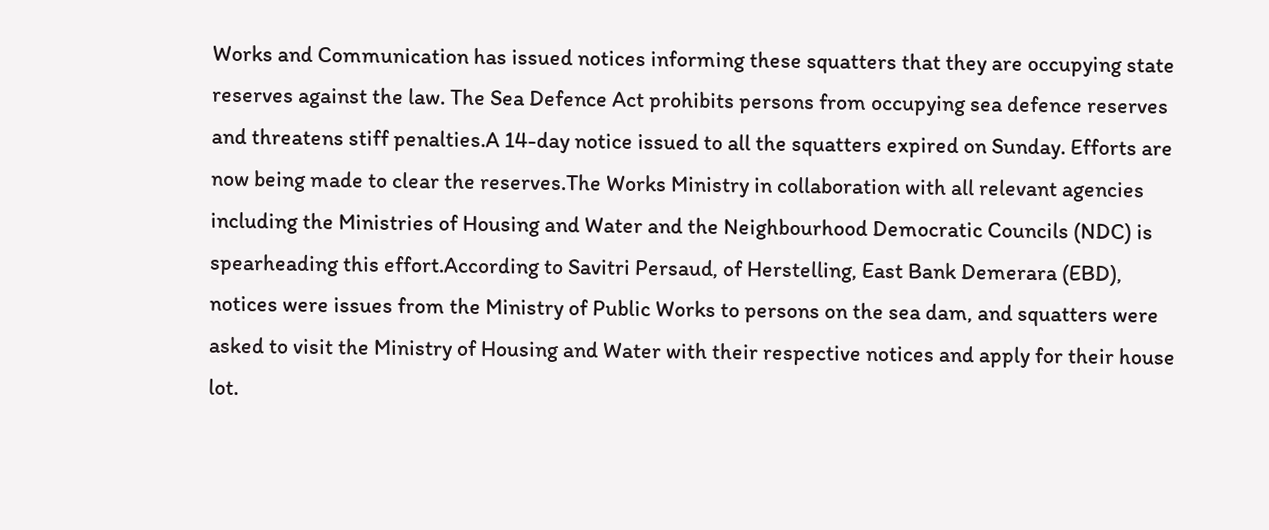Works and Communication has issued notices informing these squatters that they are occupying state reserves against the law. The Sea Defence Act prohibits persons from occupying sea defence reserves and threatens stiff penalties.A 14-day notice issued to all the squatters expired on Sunday. Efforts are now being made to clear the reserves.The Works Ministry in collaboration with all relevant agencies including the Ministries of Housing and Water and the Neighbourhood Democratic Councils (NDC) is spearheading this effort.According to Savitri Persaud, of Herstelling, East Bank Demerara (EBD), notices were issues from the Ministry of Public Works to persons on the sea dam, and squatters were asked to visit the Ministry of Housing and Water with their respective notices and apply for their house lot.